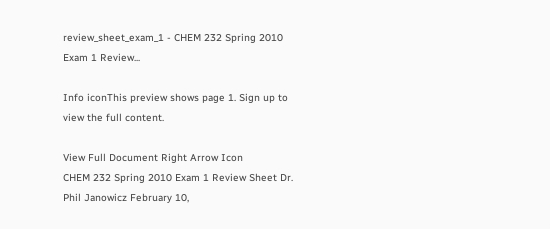review_sheet_exam_1 - CHEM 232 Spring 2010 Exam 1 Review...

Info iconThis preview shows page 1. Sign up to view the full content.

View Full Document Right Arrow Icon
CHEM 232 Spring 2010 Exam 1 Review Sheet Dr. Phil Janowicz February 10,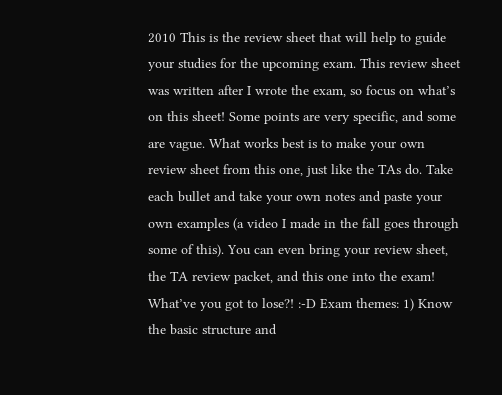2010 This is the review sheet that will help to guide your studies for the upcoming exam. This review sheet was written after I wrote the exam, so focus on what’s on this sheet! Some points are very specific, and some are vague. What works best is to make your own review sheet from this one, just like the TAs do. Take each bullet and take your own notes and paste your own examples (a video I made in the fall goes through some of this). You can even bring your review sheet, the TA review packet, and this one into the exam! What’ve you got to lose?! :-D Exam themes: 1) Know the basic structure and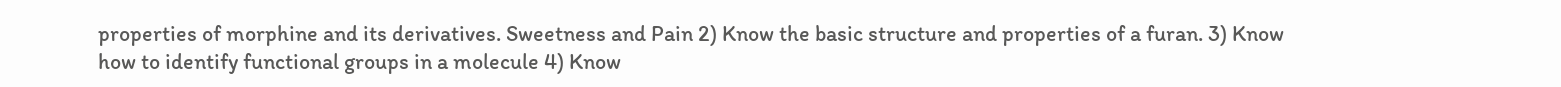properties of morphine and its derivatives. Sweetness and Pain 2) Know the basic structure and properties of a furan. 3) Know how to identify functional groups in a molecule 4) Know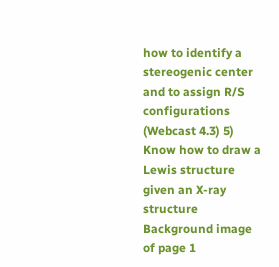how to identify a stereogenic center and to assign R/S configurations (Webcast 4.3) 5) Know how to draw a Lewis structure given an X-ray structure
Background image of page 1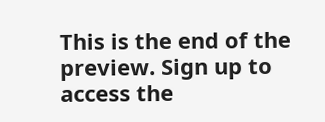This is the end of the preview. Sign up to access the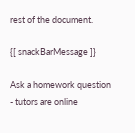rest of the document.

{[ snackBarMessage ]}

Ask a homework question - tutors are online